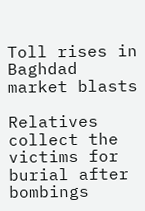Toll rises in Baghdad market blasts

Relatives collect the victims for burial after bombings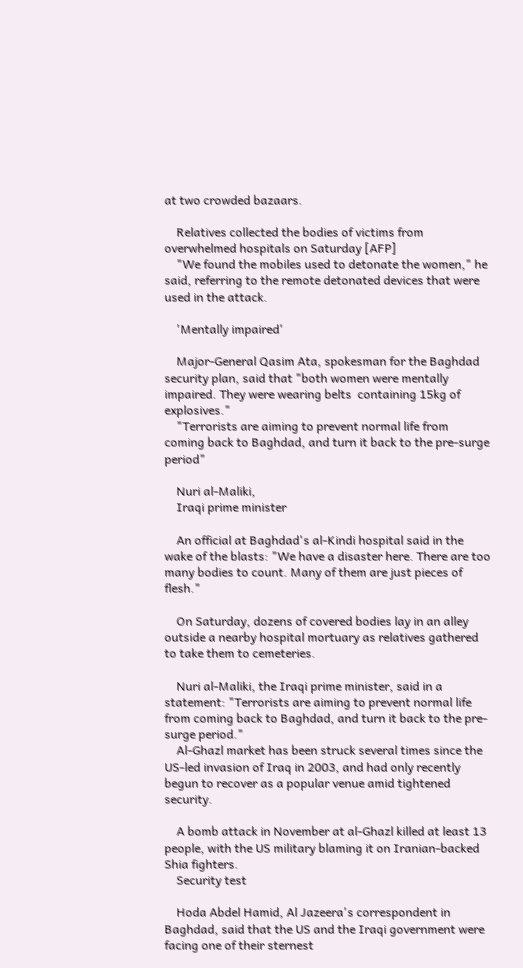at two crowded bazaars.

    Relatives collected the bodies of victims from overwhelmed hospitals on Saturday [AFP]
    "We found the mobiles used to detonate the women," he said, referring to the remote detonated devices that were used in the attack.

    'Mentally impaired'

    Major-General Qasim Ata, spokesman for the Baghdad security plan, said that "both women were mentally impaired. They were wearing belts  containing 15kg of explosives."
    "Terrorists are aiming to prevent normal life from coming back to Baghdad, and turn it back to the pre-surge period"

    Nuri al-Maliki,
    Iraqi prime minister

    An official at Baghdad's al-Kindi hospital said in the wake of the blasts: "We have a disaster here. There are too many bodies to count. Many of them are just pieces of flesh."

    On Saturday, dozens of covered bodies lay in an alley outside a nearby hospital mortuary as relatives gathered to take them to cemeteries.

    Nuri al-Maliki, the Iraqi prime minister, said in a statement: "Terrorists are aiming to prevent normal life from coming back to Baghdad, and turn it back to the pre-surge period."
    Al-Ghazl market has been struck several times since the US-led invasion of Iraq in 2003, and had only recently begun to recover as a popular venue amid tightened security.

    A bomb attack in November at al-Ghazl killed at least 13 people, with the US military blaming it on Iranian-backed Shia fighters.
    Security test

    Hoda Abdel Hamid, Al Jazeera's correspondent in Baghdad, said that the US and the Iraqi government were facing one of their sternest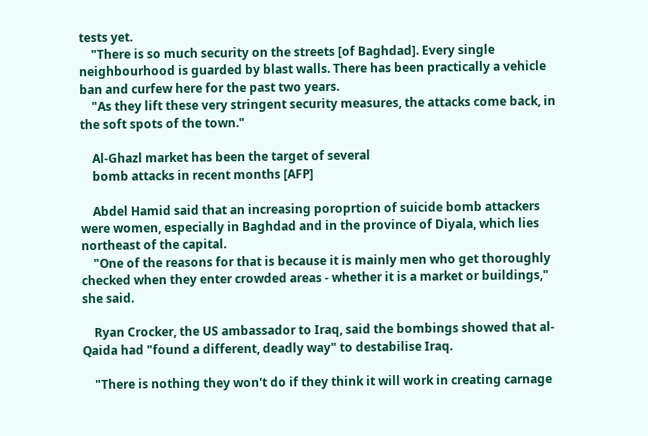tests yet.
    "There is so much security on the streets [of Baghdad]. Every single neighbourhood is guarded by blast walls. There has been practically a vehicle ban and curfew here for the past two years.
    "As they lift these very stringent security measures, the attacks come back, in the soft spots of the town."

    Al-Ghazl market has been the target of several
    bomb attacks in recent months [AFP]

    Abdel Hamid said that an increasing poroprtion of suicide bomb attackers were women, especially in Baghdad and in the province of Diyala, which lies northeast of the capital.
    "One of the reasons for that is because it is mainly men who get thoroughly checked when they enter crowded areas - whether it is a market or buildings," she said.

    Ryan Crocker, the US ambassador to Iraq, said the bombings showed that al-Qaida had "found a different, deadly way" to destabilise Iraq.

    "There is nothing they won't do if they think it will work in creating carnage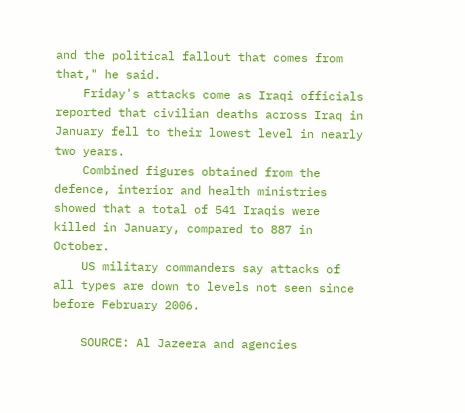and the political fallout that comes from that," he said.
    Friday's attacks come as Iraqi officials reported that civilian deaths across Iraq in January fell to their lowest level in nearly two years.
    Combined figures obtained from the defence, interior and health ministries showed that a total of 541 Iraqis were killed in January, compared to 887 in October.
    US military commanders say attacks of all types are down to levels not seen since before February 2006.

    SOURCE: Al Jazeera and agencies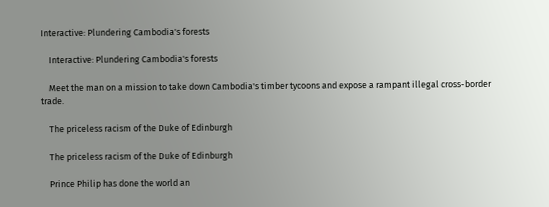Interactive: Plundering Cambodia's forests

    Interactive: Plundering Cambodia's forests

    Meet the man on a mission to take down Cambodia's timber tycoons and expose a rampant illegal cross-border trade.

    The priceless racism of the Duke of Edinburgh

    The priceless racism of the Duke of Edinburgh

    Prince Philip has done the world an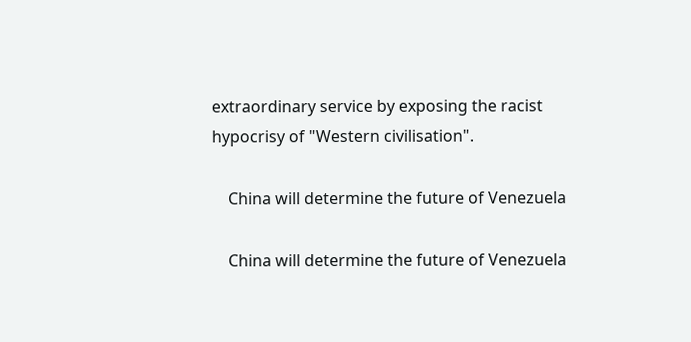extraordinary service by exposing the racist hypocrisy of "Western civilisation".

    China will determine the future of Venezuela

    China will determine the future of Venezuela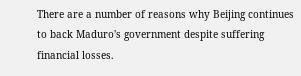There are a number of reasons why Beijing continues to back Maduro's government despite suffering financial losses.